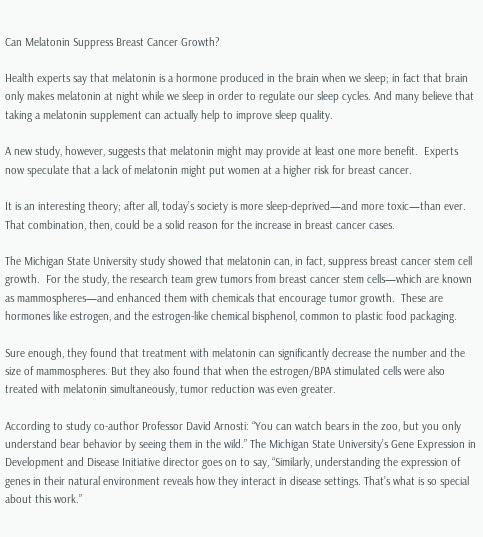Can Melatonin Suppress Breast Cancer Growth?

Health experts say that melatonin is a hormone produced in the brain when we sleep; in fact that brain only makes melatonin at night while we sleep in order to regulate our sleep cycles. And many believe that taking a melatonin supplement can actually help to improve sleep quality.

A new study, however, suggests that melatonin might may provide at least one more benefit.  Experts now speculate that a lack of melatonin might put women at a higher risk for breast cancer.

It is an interesting theory; after all, today’s society is more sleep-deprived—and more toxic—than ever. That combination, then, could be a solid reason for the increase in breast cancer cases.

The Michigan State University study showed that melatonin can, in fact, suppress breast cancer stem cell growth.  For the study, the research team grew tumors from breast cancer stem cells—which are known as mammospheres—and enhanced them with chemicals that encourage tumor growth.  These are hormones like estrogen, and the estrogen-like chemical bisphenol, common to plastic food packaging.

Sure enough, they found that treatment with melatonin can significantly decrease the number and the size of mammospheres. But they also found that when the estrogen/BPA stimulated cells were also treated with melatonin simultaneously, tumor reduction was even greater.

According to study co-author Professor David Arnosti: “You can watch bears in the zoo, but you only understand bear behavior by seeing them in the wild.” The Michigan State University’s Gene Expression in Development and Disease Initiative director goes on to say, “Similarly, understanding the expression of genes in their natural environment reveals how they interact in disease settings. That’s what is so special about this work.”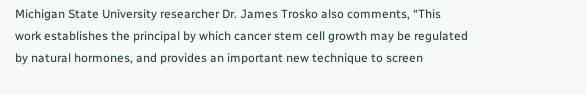Michigan State University researcher Dr. James Trosko also comments, “This work establishes the principal by which cancer stem cell growth may be regulated by natural hormones, and provides an important new technique to screen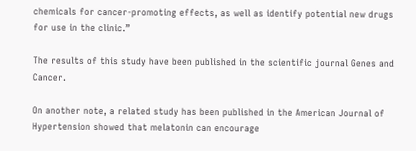chemicals for cancer-promoting effects, as well as identify potential new drugs for use in the clinic.”

The results of this study have been published in the scientific journal Genes and Cancer.

On another note, a related study has been published in the American Journal of Hypertension showed that melatonin can encourage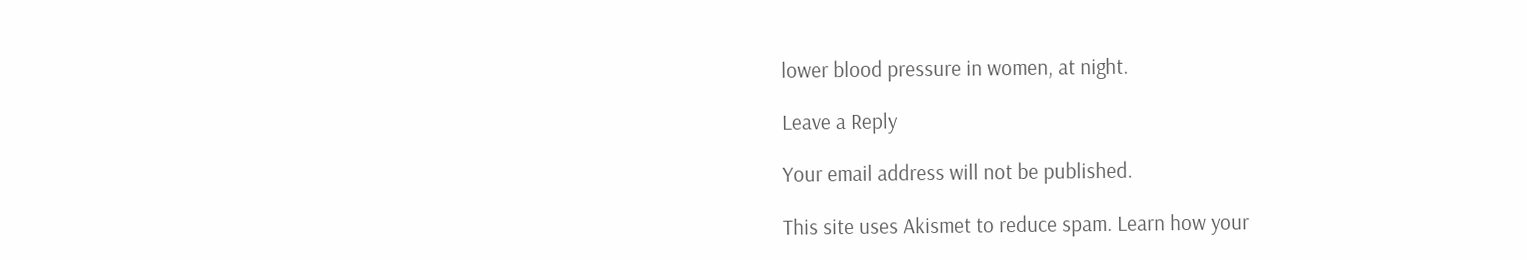lower blood pressure in women, at night.

Leave a Reply

Your email address will not be published.

This site uses Akismet to reduce spam. Learn how your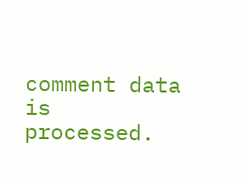comment data is processed.